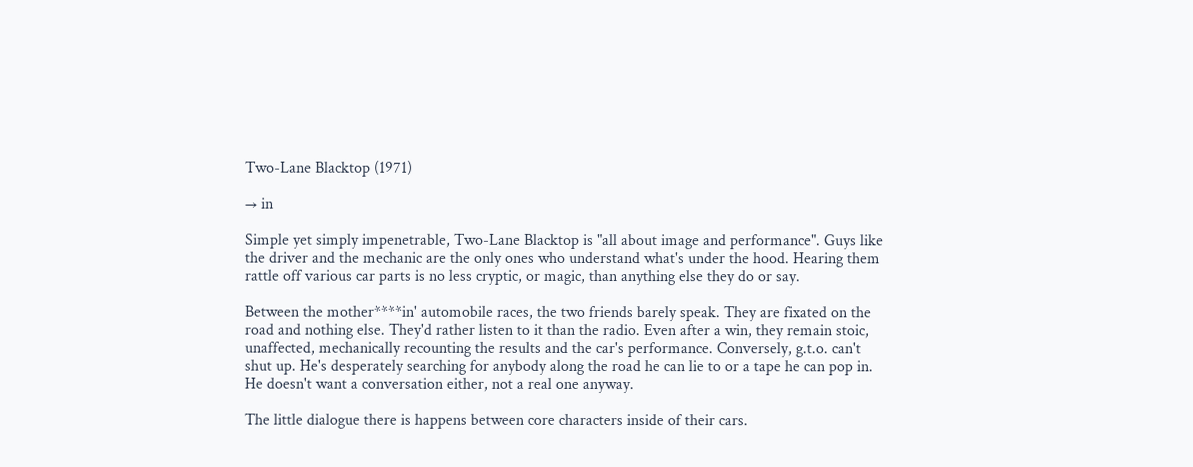Two-Lane Blacktop (1971)

→ in

Simple yet simply impenetrable, Two-Lane Blacktop is "all about image and performance". Guys like the driver and the mechanic are the only ones who understand what's under the hood. Hearing them rattle off various car parts is no less cryptic, or magic, than anything else they do or say.

Between the mother****in' automobile races, the two friends barely speak. They are fixated on the road and nothing else. They'd rather listen to it than the radio. Even after a win, they remain stoic, unaffected, mechanically recounting the results and the car's performance. Conversely, g.t.o. can't shut up. He's desperately searching for anybody along the road he can lie to or a tape he can pop in. He doesn't want a conversation either, not a real one anyway.

The little dialogue there is happens between core characters inside of their cars.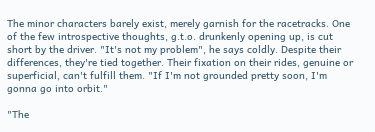The minor characters barely exist, merely garnish for the racetracks. One of the few introspective thoughts, g.t.o. drunkenly opening up, is cut short by the driver. "It's not my problem", he says coldly. Despite their differences, they're tied together. Their fixation on their rides, genuine or superficial, can't fulfill them. "If I'm not grounded pretty soon, I'm gonna go into orbit."

"The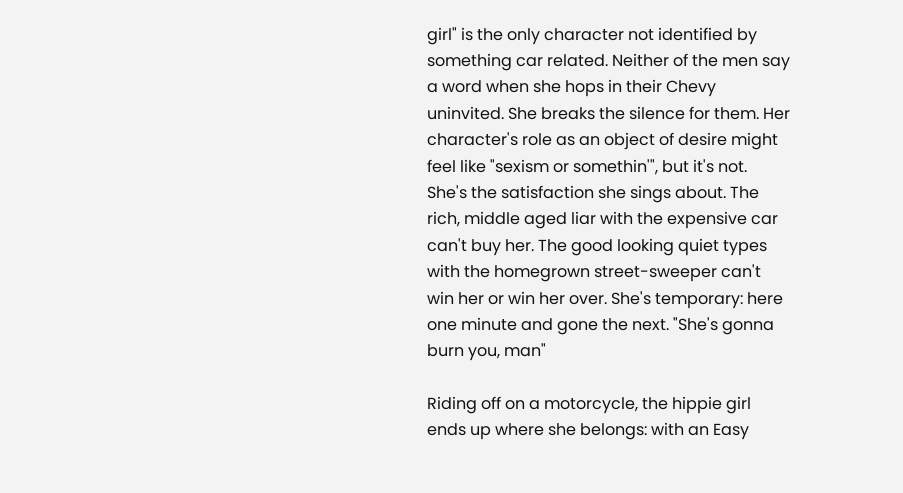girl" is the only character not identified by something car related. Neither of the men say a word when she hops in their Chevy uninvited. She breaks the silence for them. Her character's role as an object of desire might feel like "sexism or somethin'", but it's not. She's the satisfaction she sings about. The rich, middle aged liar with the expensive car can't buy her. The good looking quiet types with the homegrown street-sweeper can't win her or win her over. She's temporary: here one minute and gone the next. "She's gonna burn you, man"

Riding off on a motorcycle, the hippie girl ends up where she belongs: with an Easy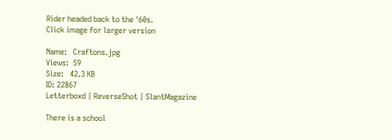Rider headed back to the '60s.
Click image for larger version

Name:   Craftons.jpg
Views:  59
Size:   42.3 KB
ID: 22867
Letterboxd | ReverseShot | SlantMagazine

There is a school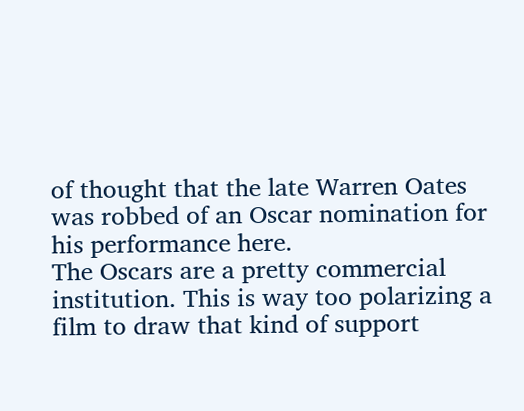of thought that the late Warren Oates was robbed of an Oscar nomination for his performance here.
The Oscars are a pretty commercial institution. This is way too polarizing a film to draw that kind of support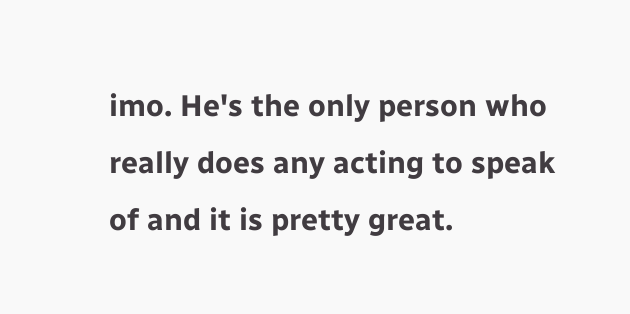imo. He's the only person who really does any acting to speak of and it is pretty great.